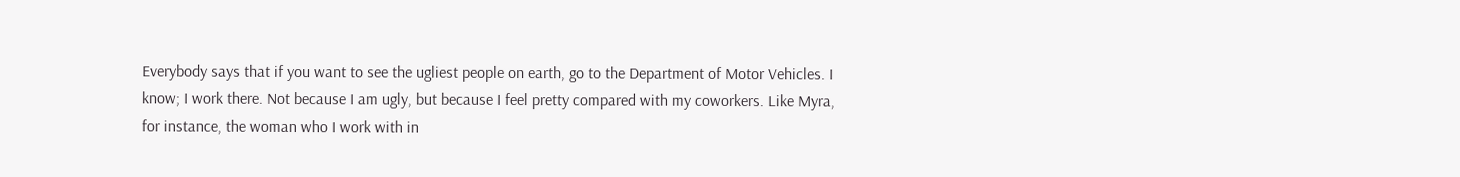Everybody says that if you want to see the ugliest people on earth, go to the Department of Motor Vehicles. I know; I work there. Not because I am ugly, but because I feel pretty compared with my coworkers. Like Myra, for instance, the woman who I work with in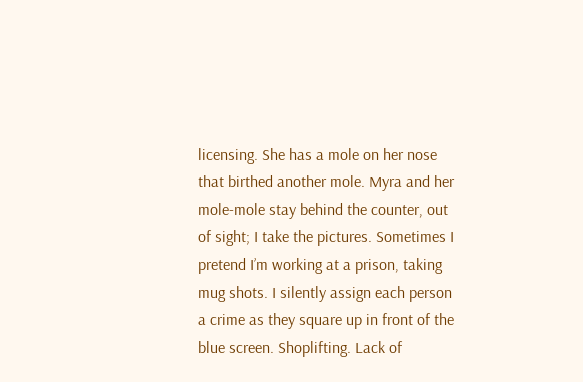licensing. She has a mole on her nose that birthed another mole. Myra and her mole-mole stay behind the counter, out of sight; I take the pictures. Sometimes I pretend I’m working at a prison, taking mug shots. I silently assign each person a crime as they square up in front of the blue screen. Shoplifting. Lack of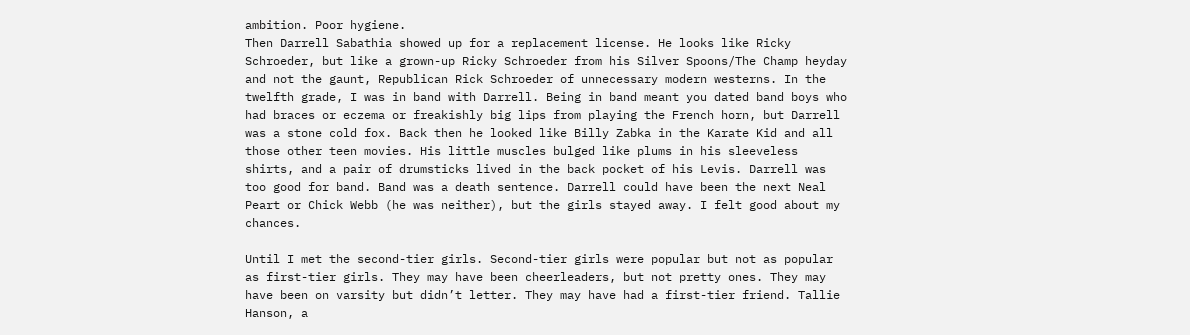ambition. Poor hygiene.
Then Darrell Sabathia showed up for a replacement license. He looks like Ricky Schroeder, but like a grown-up Ricky Schroeder from his Silver Spoons/The Champ heyday and not the gaunt, Republican Rick Schroeder of unnecessary modern westerns. In the twelfth grade, I was in band with Darrell. Being in band meant you dated band boys who had braces or eczema or freakishly big lips from playing the French horn, but Darrell was a stone cold fox. Back then he looked like Billy Zabka in the Karate Kid and all those other teen movies. His little muscles bulged like plums in his sleeveless shirts, and a pair of drumsticks lived in the back pocket of his Levis. Darrell was too good for band. Band was a death sentence. Darrell could have been the next Neal Peart or Chick Webb (he was neither), but the girls stayed away. I felt good about my chances.

Until I met the second-tier girls. Second-tier girls were popular but not as popular as first-tier girls. They may have been cheerleaders, but not pretty ones. They may have been on varsity but didn’t letter. They may have had a first-tier friend. Tallie Hanson, a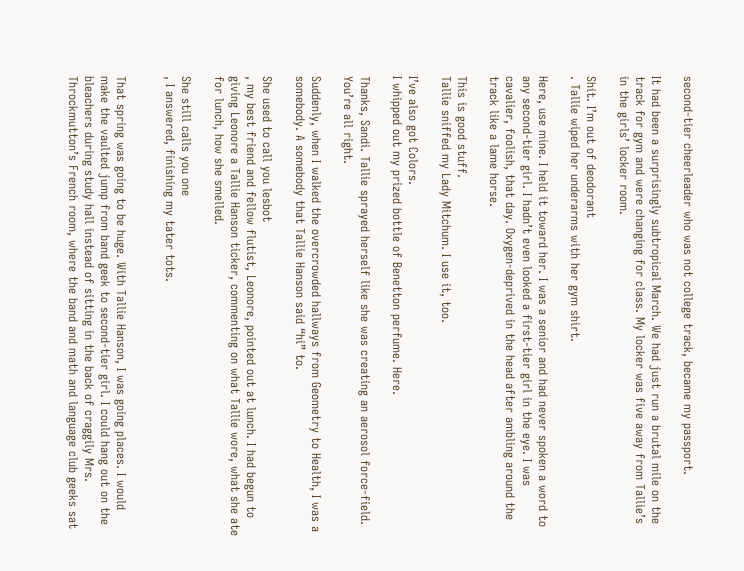second-tier cheerleader who was not college track, became my passport.

It had been a surprisingly subtropical March. We had just run a brutal mile on the track for gym and were changing for class. My locker was five away from Tallie’s in the girls’ locker room.

Shit. I’m out of deodorant
. Tallie wiped her underarms with her gym shirt.

Here, use mine. I held it toward her. I was a senior and had never spoken a word to any second-tier girl. I hadn’t even looked a first-tier girl in the eye. I was cavalier, foolish, that day. Oxygen-deprived in the head after ambling around the track like a lame horse.

This is good stuff.
Tallie sniffed my Lady Mitchum. I use it, too.

I’ve also got Colors.
I whipped out my prized bottle of Benetton perfume. Here.

Thanks, Sandi. Tallie sprayed herself like she was creating an aerosol force-field. You’re all right.

Suddenly, when I walked the overcrowded hallways from Geometry to Health, I was a somebody. A somebody that Tallie Hanson said “hi” to.

She used to call you lesbot
, my best friend and fellow flutist, Leonore, pointed out at lunch. I had begun to giving Leonore a Tallie Hanson ticker, commenting on what Tallie wore, what she ate for lunch, how she smelled.

She still calls you one
, I answered, finishing my tater tots.


That spring was going to be huge. With Tallie Hanson, I was going places. I would make the vaulted jump from band geek to second-tier girl. I could hang out on the bleachers during study hall instead of sitting in the back of craggily Mrs. Throckmutton’s French room, where the band and math and language club geeks sat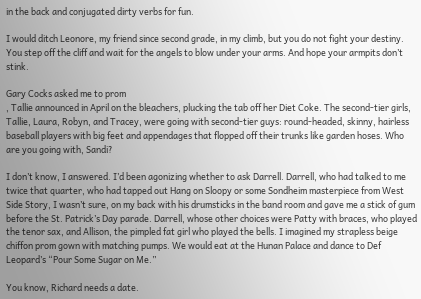in the back and conjugated dirty verbs for fun.

I would ditch Leonore, my friend since second grade, in my climb, but you do not fight your destiny. You step off the cliff and wait for the angels to blow under your arms. And hope your armpits don’t stink.

Gary Cocks asked me to prom
, Tallie announced in April on the bleachers, plucking the tab off her Diet Coke. The second-tier girls, Tallie, Laura, Robyn, and Tracey, were going with second-tier guys: round-headed, skinny, hairless baseball players with big feet and appendages that flopped off their trunks like garden hoses. Who are you going with, Sandi?

I don’t know, I answered. I’d been agonizing whether to ask Darrell. Darrell, who had talked to me twice that quarter, who had tapped out Hang on Sloopy or some Sondheim masterpiece from West Side Story, I wasn’t sure, on my back with his drumsticks in the band room and gave me a stick of gum before the St. Patrick’s Day parade. Darrell, whose other choices were Patty with braces, who played the tenor sax, and Allison, the pimpled fat girl who played the bells. I imagined my strapless beige chiffon prom gown with matching pumps. We would eat at the Hunan Palace and dance to Def Leopard’s “Pour Some Sugar on Me.”

You know, Richard needs a date.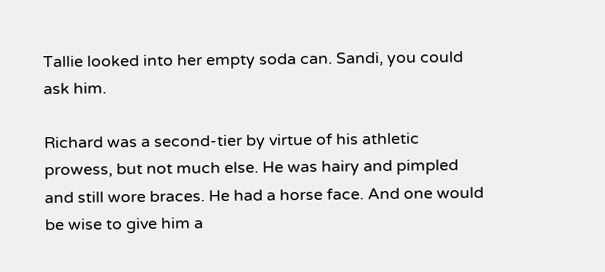Tallie looked into her empty soda can. Sandi, you could ask him.

Richard was a second-tier by virtue of his athletic prowess, but not much else. He was hairy and pimpled and still wore braces. He had a horse face. And one would be wise to give him a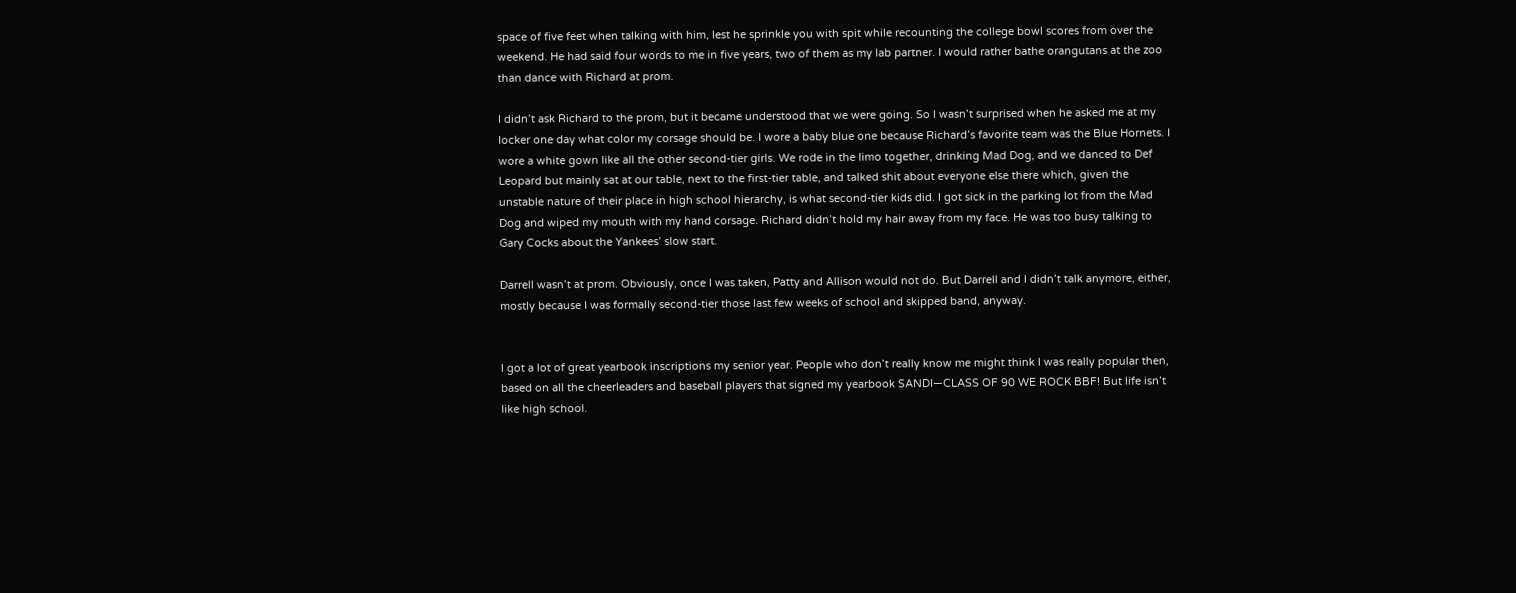space of five feet when talking with him, lest he sprinkle you with spit while recounting the college bowl scores from over the weekend. He had said four words to me in five years, two of them as my lab partner. I would rather bathe orangutans at the zoo than dance with Richard at prom.

I didn’t ask Richard to the prom, but it became understood that we were going. So I wasn’t surprised when he asked me at my locker one day what color my corsage should be. I wore a baby blue one because Richard’s favorite team was the Blue Hornets. I wore a white gown like all the other second-tier girls. We rode in the limo together, drinking Mad Dog, and we danced to Def Leopard but mainly sat at our table, next to the first-tier table, and talked shit about everyone else there which, given the unstable nature of their place in high school hierarchy, is what second-tier kids did. I got sick in the parking lot from the Mad Dog and wiped my mouth with my hand corsage. Richard didn’t hold my hair away from my face. He was too busy talking to Gary Cocks about the Yankees’ slow start.

Darrell wasn’t at prom. Obviously, once I was taken, Patty and Allison would not do. But Darrell and I didn’t talk anymore, either, mostly because I was formally second-tier those last few weeks of school and skipped band, anyway.


I got a lot of great yearbook inscriptions my senior year. People who don’t really know me might think I was really popular then, based on all the cheerleaders and baseball players that signed my yearbook SANDI—CLASS OF 90 WE ROCK BBF! But life isn’t like high school.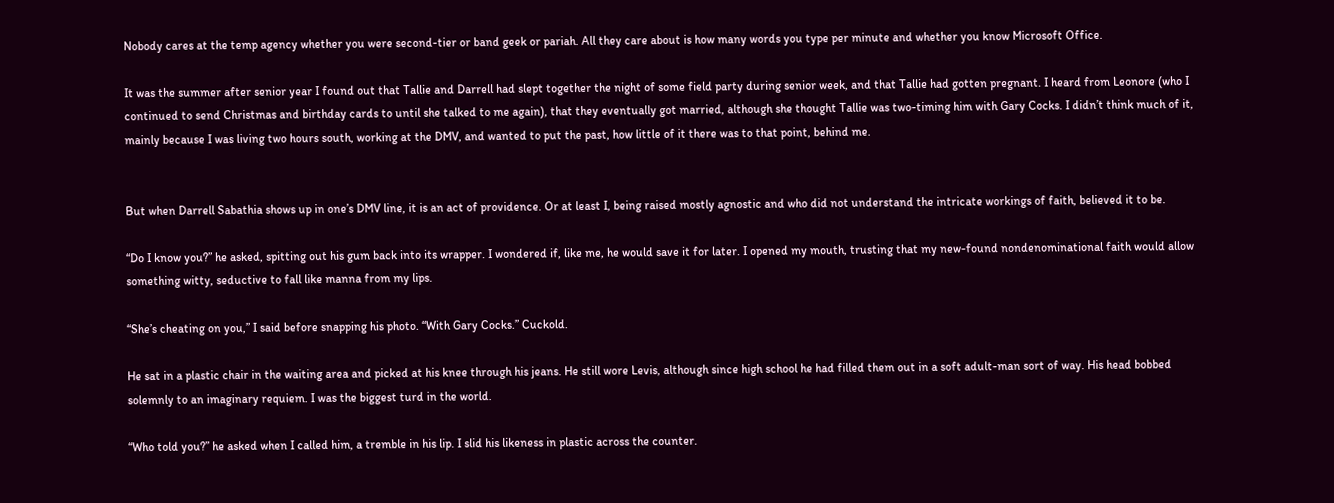Nobody cares at the temp agency whether you were second-tier or band geek or pariah. All they care about is how many words you type per minute and whether you know Microsoft Office.

It was the summer after senior year I found out that Tallie and Darrell had slept together the night of some field party during senior week, and that Tallie had gotten pregnant. I heard from Leonore (who I continued to send Christmas and birthday cards to until she talked to me again), that they eventually got married, although she thought Tallie was two-timing him with Gary Cocks. I didn’t think much of it, mainly because I was living two hours south, working at the DMV, and wanted to put the past, how little of it there was to that point, behind me.


But when Darrell Sabathia shows up in one’s DMV line, it is an act of providence. Or at least I, being raised mostly agnostic and who did not understand the intricate workings of faith, believed it to be.

“Do I know you?” he asked, spitting out his gum back into its wrapper. I wondered if, like me, he would save it for later. I opened my mouth, trusting that my new-found nondenominational faith would allow something witty, seductive to fall like manna from my lips.

“She’s cheating on you,” I said before snapping his photo. “With Gary Cocks.” Cuckold.

He sat in a plastic chair in the waiting area and picked at his knee through his jeans. He still wore Levis, although since high school he had filled them out in a soft adult-man sort of way. His head bobbed solemnly to an imaginary requiem. I was the biggest turd in the world.

“Who told you?” he asked when I called him, a tremble in his lip. I slid his likeness in plastic across the counter.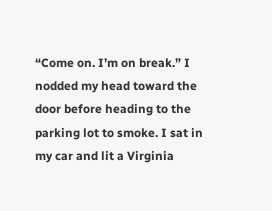“Come on. I’m on break.” I nodded my head toward the door before heading to the parking lot to smoke. I sat in my car and lit a Virginia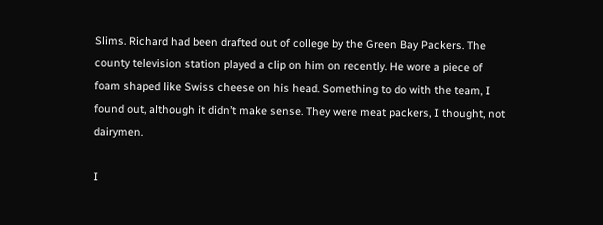Slims. Richard had been drafted out of college by the Green Bay Packers. The county television station played a clip on him on recently. He wore a piece of foam shaped like Swiss cheese on his head. Something to do with the team, I found out, although it didn’t make sense. They were meat packers, I thought, not dairymen.

I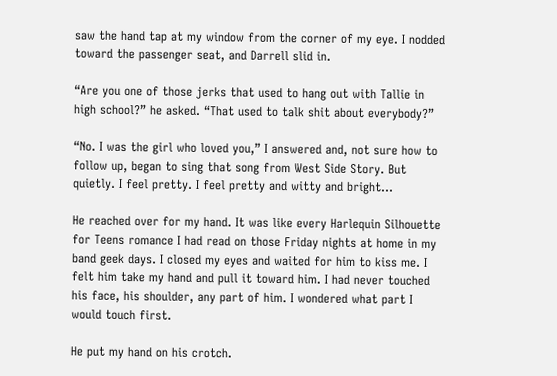saw the hand tap at my window from the corner of my eye. I nodded toward the passenger seat, and Darrell slid in.

“Are you one of those jerks that used to hang out with Tallie in high school?” he asked. “That used to talk shit about everybody?”

“No. I was the girl who loved you,” I answered and, not sure how to follow up, began to sing that song from West Side Story. But quietly. I feel pretty. I feel pretty and witty and bright…

He reached over for my hand. It was like every Harlequin Silhouette for Teens romance I had read on those Friday nights at home in my band geek days. I closed my eyes and waited for him to kiss me. I felt him take my hand and pull it toward him. I had never touched his face, his shoulder, any part of him. I wondered what part I would touch first.

He put my hand on his crotch.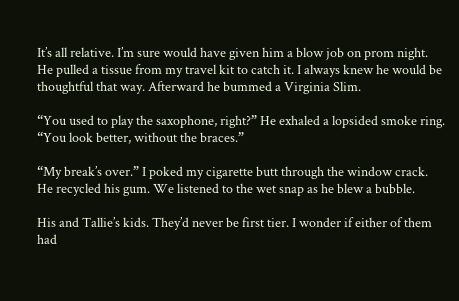It’s all relative. I’m sure would have given him a blow job on prom night. He pulled a tissue from my travel kit to catch it. I always knew he would be thoughtful that way. Afterward he bummed a Virginia Slim.

“You used to play the saxophone, right?” He exhaled a lopsided smoke ring. “You look better, without the braces.”

“My break’s over.” I poked my cigarette butt through the window crack. He recycled his gum. We listened to the wet snap as he blew a bubble.

His and Tallie’s kids. They’d never be first tier. I wonder if either of them had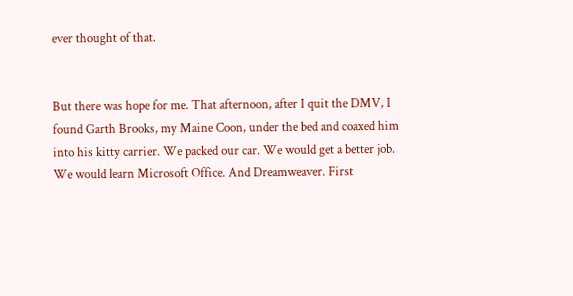ever thought of that.


But there was hope for me. That afternoon, after I quit the DMV, I found Garth Brooks, my Maine Coon, under the bed and coaxed him into his kitty carrier. We packed our car. We would get a better job. We would learn Microsoft Office. And Dreamweaver. First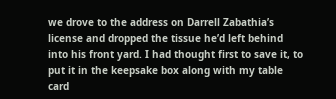we drove to the address on Darrell Zabathia’s license and dropped the tissue he’d left behind into his front yard. I had thought first to save it, to put it in the keepsake box along with my table card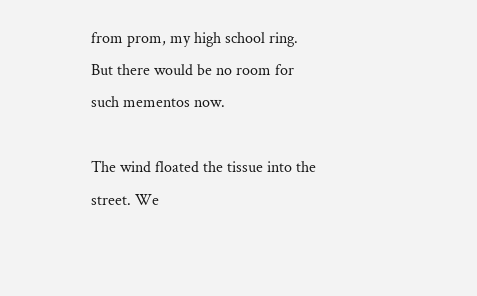from prom, my high school ring. But there would be no room for such mementos now.

The wind floated the tissue into the street. We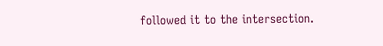followed it to the intersection.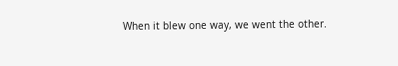When it blew one way, we went the other.